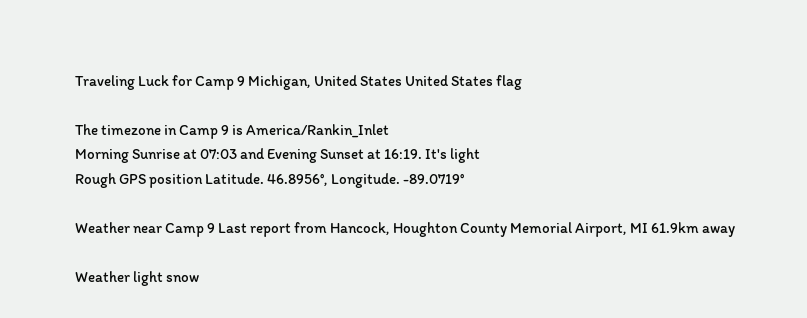Traveling Luck for Camp 9 Michigan, United States United States flag

The timezone in Camp 9 is America/Rankin_Inlet
Morning Sunrise at 07:03 and Evening Sunset at 16:19. It's light
Rough GPS position Latitude. 46.8956°, Longitude. -89.0719°

Weather near Camp 9 Last report from Hancock, Houghton County Memorial Airport, MI 61.9km away

Weather light snow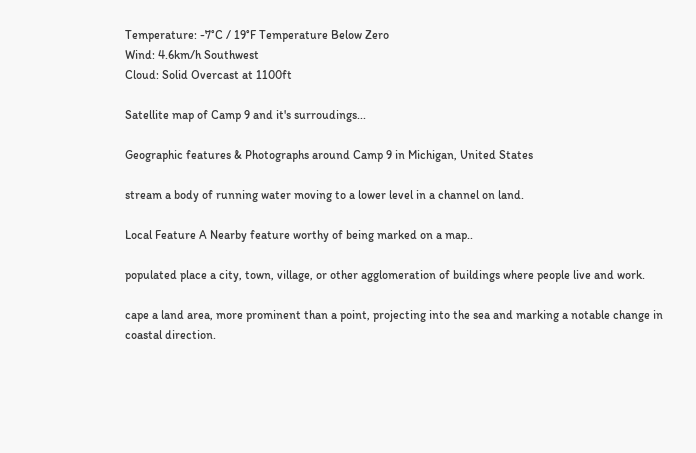Temperature: -7°C / 19°F Temperature Below Zero
Wind: 4.6km/h Southwest
Cloud: Solid Overcast at 1100ft

Satellite map of Camp 9 and it's surroudings...

Geographic features & Photographs around Camp 9 in Michigan, United States

stream a body of running water moving to a lower level in a channel on land.

Local Feature A Nearby feature worthy of being marked on a map..

populated place a city, town, village, or other agglomeration of buildings where people live and work.

cape a land area, more prominent than a point, projecting into the sea and marking a notable change in coastal direction.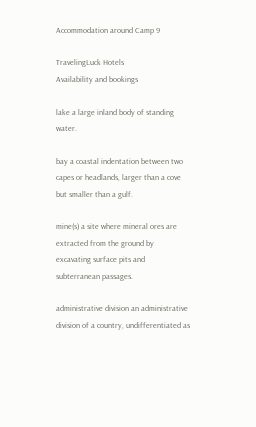Accommodation around Camp 9

TravelingLuck Hotels
Availability and bookings

lake a large inland body of standing water.

bay a coastal indentation between two capes or headlands, larger than a cove but smaller than a gulf.

mine(s) a site where mineral ores are extracted from the ground by excavating surface pits and subterranean passages.

administrative division an administrative division of a country, undifferentiated as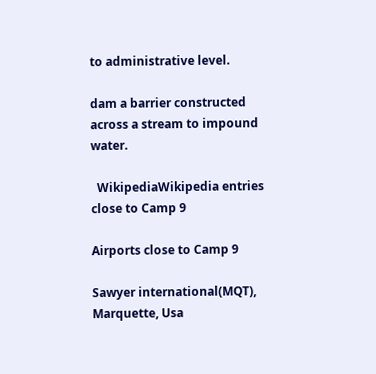to administrative level.

dam a barrier constructed across a stream to impound water.

  WikipediaWikipedia entries close to Camp 9

Airports close to Camp 9

Sawyer international(MQT), Marquette, Usa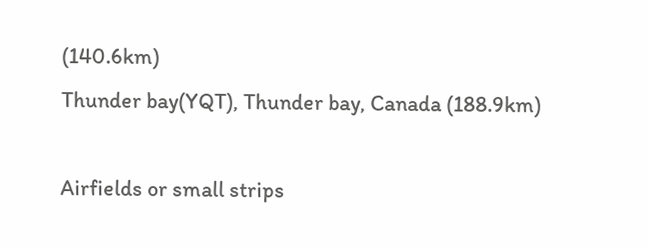(140.6km)
Thunder bay(YQT), Thunder bay, Canada (188.9km)

Airfields or small strips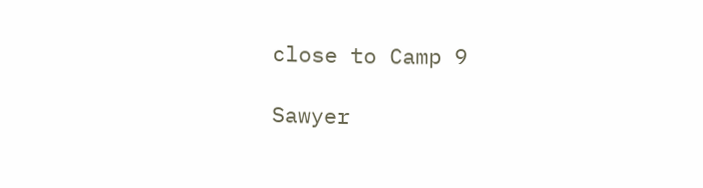close to Camp 9

Sawyer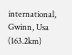international, Gwinn, Usa (163.2km)